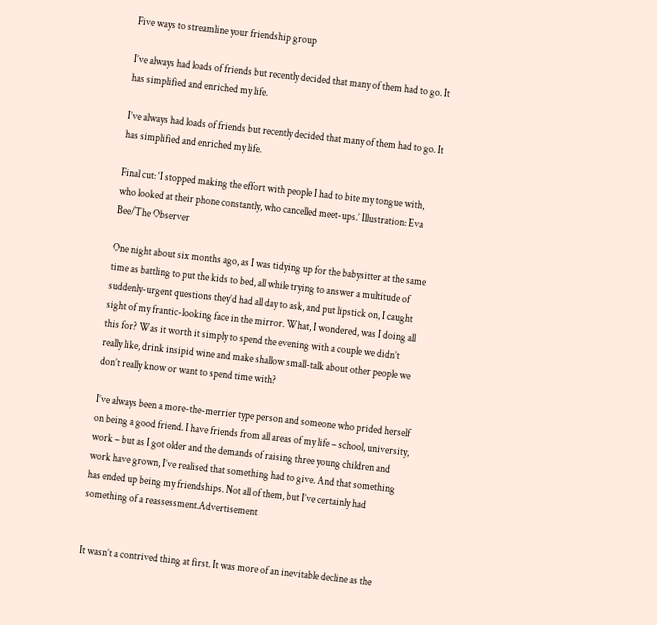Five ways to streamline your friendship group

I’ve always had loads of friends but recently decided that many of them had to go. It has simplified and enriched my life.

I’ve always had loads of friends but recently decided that many of them had to go. It has simplified and enriched my life.

Final cut: ‘I stopped making the effort with people I had to bite my tongue with, who looked at their phone constantly, who cancelled meet-ups.’ Illustration: Eva Bee/The Observer

One night about six months ago, as I was tidying up for the babysitter at the same time as battling to put the kids to bed, all while trying to answer a multitude of suddenly-urgent questions they’d had all day to ask, and put lipstick on, I caught sight of my frantic-looking face in the mirror. What, I wondered, was I doing all this for? Was it worth it simply to spend the evening with a couple we didn’t really like, drink insipid wine and make shallow small-talk about other people we don’t really know or want to spend time with?

I’ve always been a more-the-merrier type person and someone who prided herself on being a good friend. I have friends from all areas of my life – school, university, work – but as I got older and the demands of raising three young children and work have grown, I’ve realised that something had to give. And that something has ended up being my friendships. Not all of them, but I’ve certainly had something of a reassessment.Advertisement


It wasn’t a contrived thing at first. It was more of an inevitable decline as the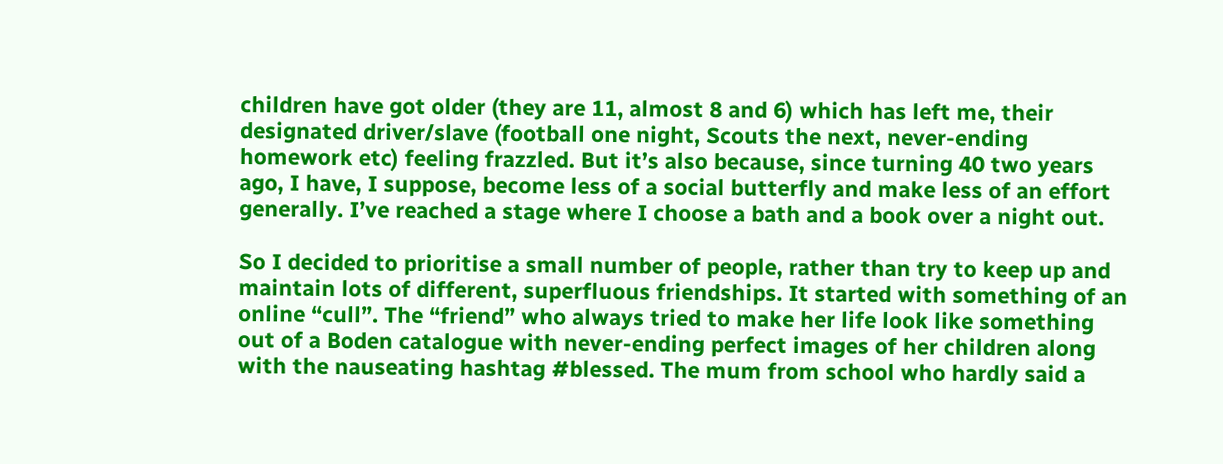children have got older (they are 11, almost 8 and 6) which has left me, their designated driver/slave (football one night, Scouts the next, never-ending homework etc) feeling frazzled. But it’s also because, since turning 40 two years ago, I have, I suppose, become less of a social butterfly and make less of an effort generally. I’ve reached a stage where I choose a bath and a book over a night out.

So I decided to prioritise a small number of people, rather than try to keep up and maintain lots of different, superfluous friendships. It started with something of an online “cull”. The “friend” who always tried to make her life look like something out of a Boden catalogue with never-ending perfect images of her children along with the nauseating hashtag #blessed. The mum from school who hardly said a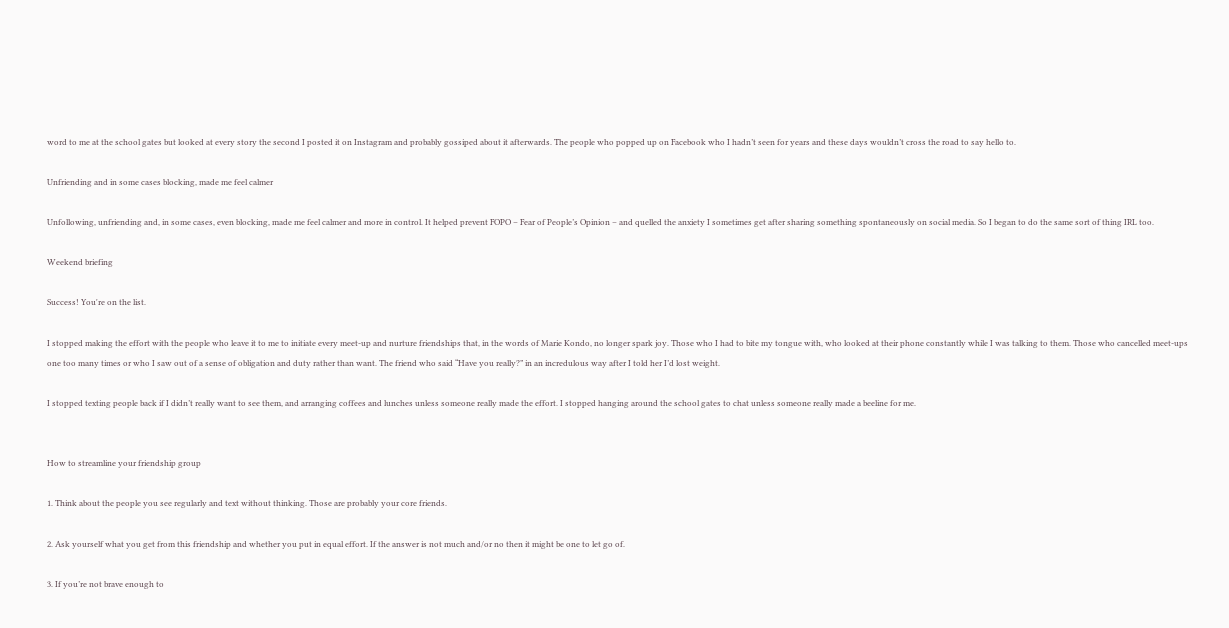word to me at the school gates but looked at every story the second I posted it on Instagram and probably gossiped about it afterwards. The people who popped up on Facebook who I hadn’t seen for years and these days wouldn’t cross the road to say hello to.

Unfriending and in some cases blocking, made me feel calmer

Unfollowing, unfriending and, in some cases, even blocking, made me feel calmer and more in control. It helped prevent FOPO – Fear of People’s Opinion – and quelled the anxiety I sometimes get after sharing something spontaneously on social media. So I began to do the same sort of thing IRL too.

Weekend briefing

Success! You're on the list.

I stopped making the effort with the people who leave it to me to initiate every meet-up and nurture friendships that, in the words of Marie Kondo, no longer spark joy. Those who I had to bite my tongue with, who looked at their phone constantly while I was talking to them. Those who cancelled meet-ups one too many times or who I saw out of a sense of obligation and duty rather than want. The friend who said “Have you really?” in an incredulous way after I told her I’d lost weight.

I stopped texting people back if I didn’t really want to see them, and arranging coffees and lunches unless someone really made the effort. I stopped hanging around the school gates to chat unless someone really made a beeline for me.


How to streamline your friendship group

1. Think about the people you see regularly and text without thinking. Those are probably your core friends.

2. Ask yourself what you get from this friendship and whether you put in equal effort. If the answer is not much and/or no then it might be one to let go of.

3. If you’re not brave enough to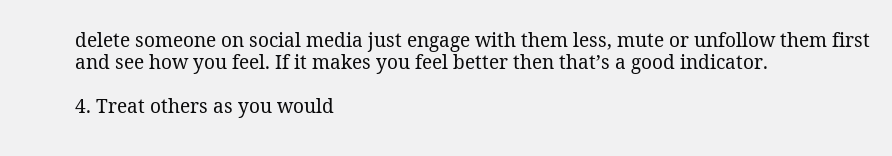delete someone on social media just engage with them less, mute or unfollow them first and see how you feel. If it makes you feel better then that’s a good indicator.

4. Treat others as you would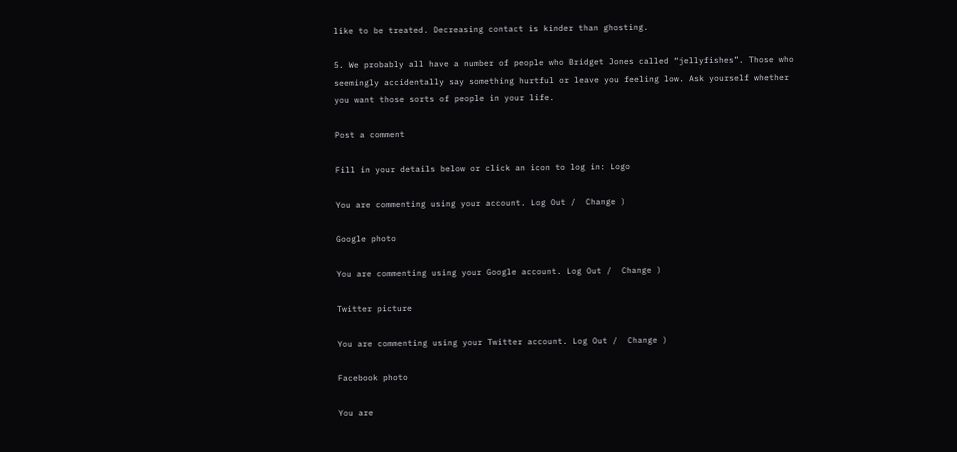like to be treated. Decreasing contact is kinder than ghosting.

5. We probably all have a number of people who Bridget Jones called “jellyfishes”. Those who seemingly accidentally say something hurtful or leave you feeling low. Ask yourself whether you want those sorts of people in your life.

Post a comment

Fill in your details below or click an icon to log in: Logo

You are commenting using your account. Log Out /  Change )

Google photo

You are commenting using your Google account. Log Out /  Change )

Twitter picture

You are commenting using your Twitter account. Log Out /  Change )

Facebook photo

You are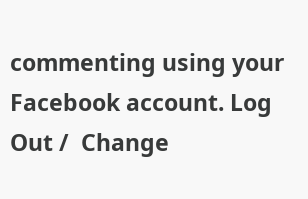commenting using your Facebook account. Log Out /  Change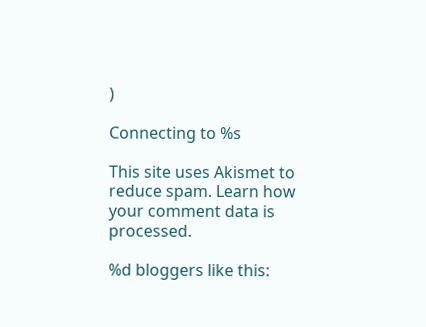)

Connecting to %s

This site uses Akismet to reduce spam. Learn how your comment data is processed.

%d bloggers like this: